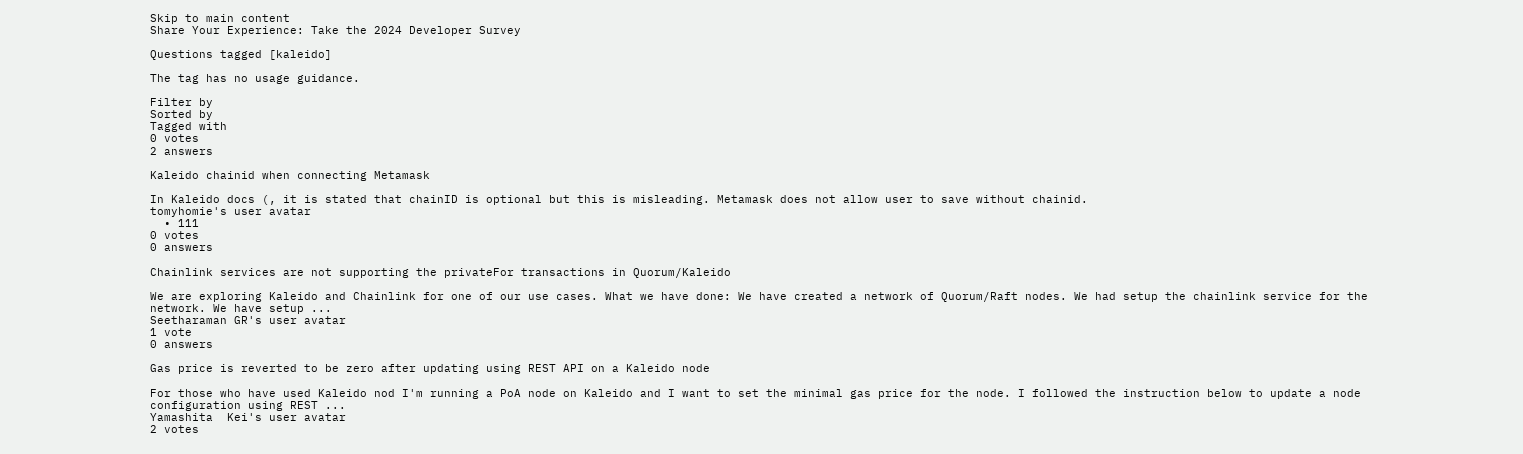Skip to main content
Share Your Experience: Take the 2024 Developer Survey

Questions tagged [kaleido]

The tag has no usage guidance.

Filter by
Sorted by
Tagged with
0 votes
2 answers

Kaleido chainid when connecting Metamask

In Kaleido docs (, it is stated that chainID is optional but this is misleading. Metamask does not allow user to save without chainid.
tomyhomie's user avatar
  • 111
0 votes
0 answers

Chainlink services are not supporting the privateFor transactions in Quorum/Kaleido

We are exploring Kaleido and Chainlink for one of our use cases. What we have done: We have created a network of Quorum/Raft nodes. We had setup the chainlink service for the network. We have setup ...
Seetharaman GR's user avatar
1 vote
0 answers

Gas price is reverted to be zero after updating using REST API on a Kaleido node

For those who have used Kaleido nod I'm running a PoA node on Kaleido and I want to set the minimal gas price for the node. I followed the instruction below to update a node configuration using REST ...
Yamashita  Kei's user avatar
2 votes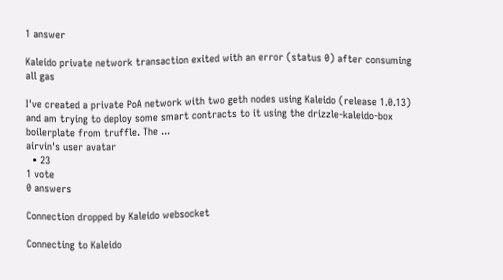1 answer

Kaleido private network transaction exited with an error (status 0) after consuming all gas

I've created a private PoA network with two geth nodes using Kaleido (release 1.0.13) and am trying to deploy some smart contracts to it using the drizzle-kaleido-box boilerplate from truffle. The ...
airvin's user avatar
  • 23
1 vote
0 answers

Connection dropped by Kaleido websocket

Connecting to Kaleido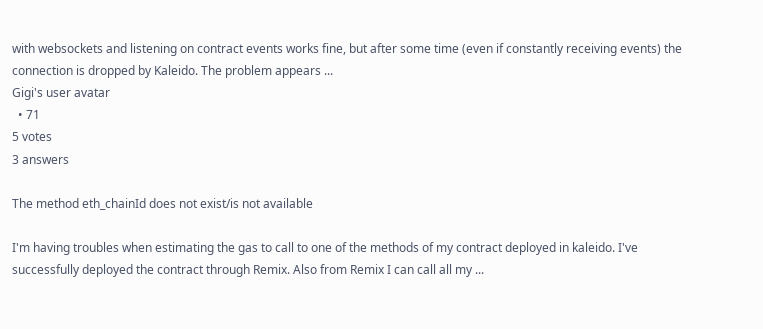with websockets and listening on contract events works fine, but after some time (even if constantly receiving events) the connection is dropped by Kaleido. The problem appears ...
Gigi's user avatar
  • 71
5 votes
3 answers

The method eth_chainId does not exist/is not available

I'm having troubles when estimating the gas to call to one of the methods of my contract deployed in kaleido. I've successfully deployed the contract through Remix. Also from Remix I can call all my ...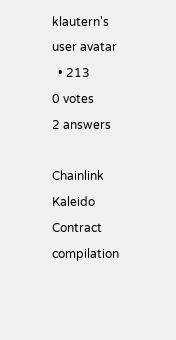klautern's user avatar
  • 213
0 votes
2 answers

Chainlink Kaleido Contract compilation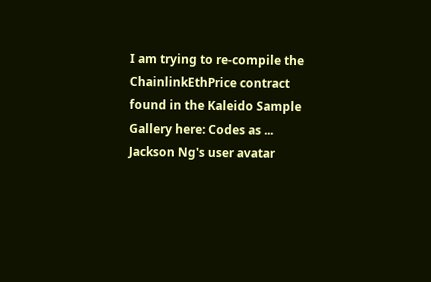I am trying to re-compile the ChainlinkEthPrice contract found in the Kaleido Sample Gallery here: Codes as ...
Jackson Ng's user avatar